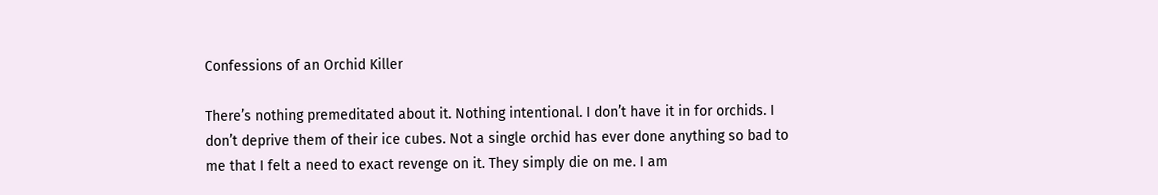Confessions of an Orchid Killer

There’s nothing premeditated about it. Nothing intentional. I don’t have it in for orchids. I don’t deprive them of their ice cubes. Not a single orchid has ever done anything so bad to me that I felt a need to exact revenge on it. They simply die on me. I am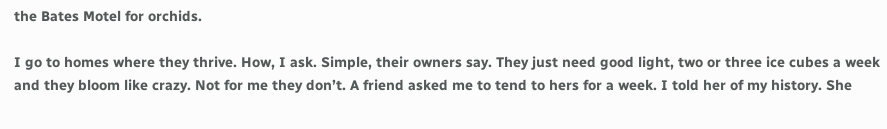the Bates Motel for orchids.

I go to homes where they thrive. How, I ask. Simple, their owners say. They just need good light, two or three ice cubes a week and they bloom like crazy. Not for me they don’t. A friend asked me to tend to hers for a week. I told her of my history. She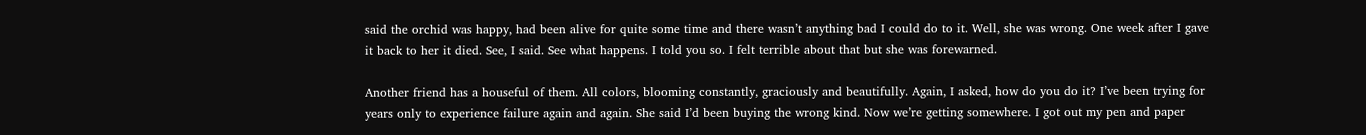said the orchid was happy, had been alive for quite some time and there wasn’t anything bad I could do to it. Well, she was wrong. One week after I gave it back to her it died. See, I said. See what happens. I told you so. I felt terrible about that but she was forewarned.

Another friend has a houseful of them. All colors, blooming constantly, graciously and beautifully. Again, I asked, how do you do it? I’ve been trying for years only to experience failure again and again. She said I’d been buying the wrong kind. Now we’re getting somewhere. I got out my pen and paper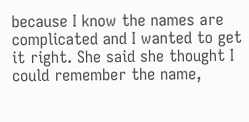because I know the names are complicated and I wanted to get it right. She said she thought I could remember the name,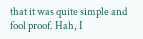that it was quite simple and fool proof. Hah, I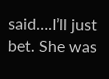said….I’ll just bet. She was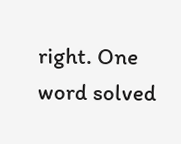right. One word solved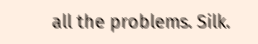all the problems. Silk.